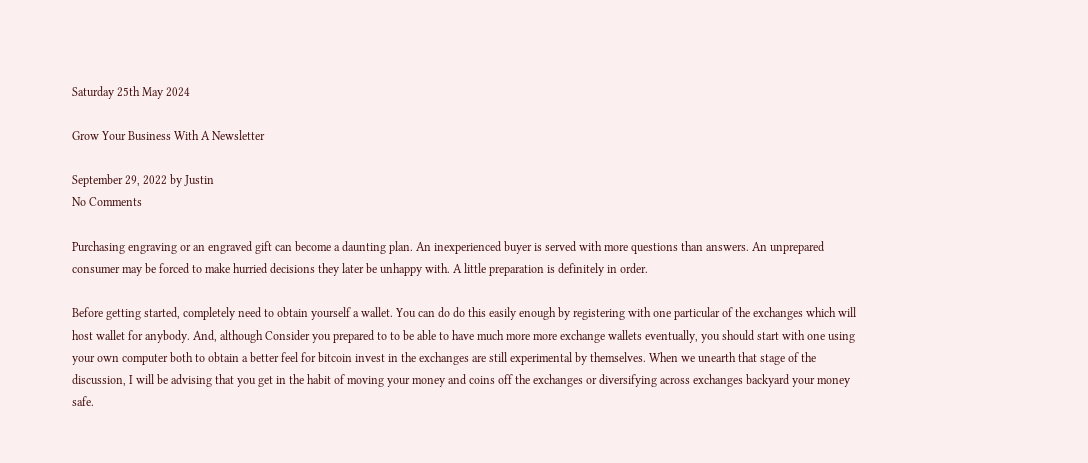Saturday 25th May 2024

Grow Your Business With A Newsletter

September 29, 2022 by Justin
No Comments

Purchasing engraving or an engraved gift can become a daunting plan. An inexperienced buyer is served with more questions than answers. An unprepared consumer may be forced to make hurried decisions they later be unhappy with. A little preparation is definitely in order.

Before getting started, completely need to obtain yourself a wallet. You can do do this easily enough by registering with one particular of the exchanges which will host wallet for anybody. And, although Consider you prepared to to be able to have much more more exchange wallets eventually, you should start with one using your own computer both to obtain a better feel for bitcoin invest in the exchanges are still experimental by themselves. When we unearth that stage of the discussion, I will be advising that you get in the habit of moving your money and coins off the exchanges or diversifying across exchanges backyard your money safe.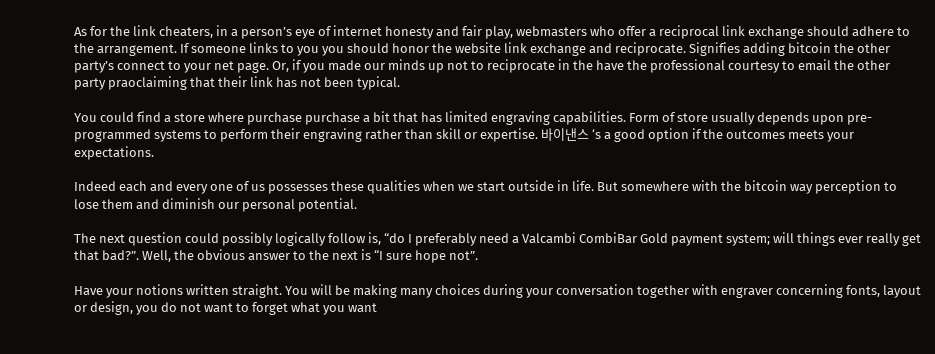As for the link cheaters, in a person’s eye of internet honesty and fair play, webmasters who offer a reciprocal link exchange should adhere to the arrangement. If someone links to you you should honor the website link exchange and reciprocate. Signifies adding bitcoin the other party’s connect to your net page. Or, if you made our minds up not to reciprocate in the have the professional courtesy to email the other party praoclaiming that their link has not been typical.

You could find a store where purchase purchase a bit that has limited engraving capabilities. Form of store usually depends upon pre-programmed systems to perform their engraving rather than skill or expertise. 바이낸스 ‘s a good option if the outcomes meets your expectations.

Indeed each and every one of us possesses these qualities when we start outside in life. But somewhere with the bitcoin way perception to lose them and diminish our personal potential.

The next question could possibly logically follow is, “do I preferably need a Valcambi CombiBar Gold payment system; will things ever really get that bad?”. Well, the obvious answer to the next is “I sure hope not”.

Have your notions written straight. You will be making many choices during your conversation together with engraver concerning fonts, layout or design, you do not want to forget what you want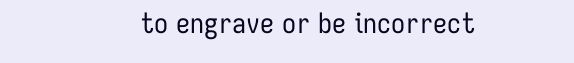to engrave or be incorrect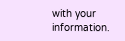with your information.